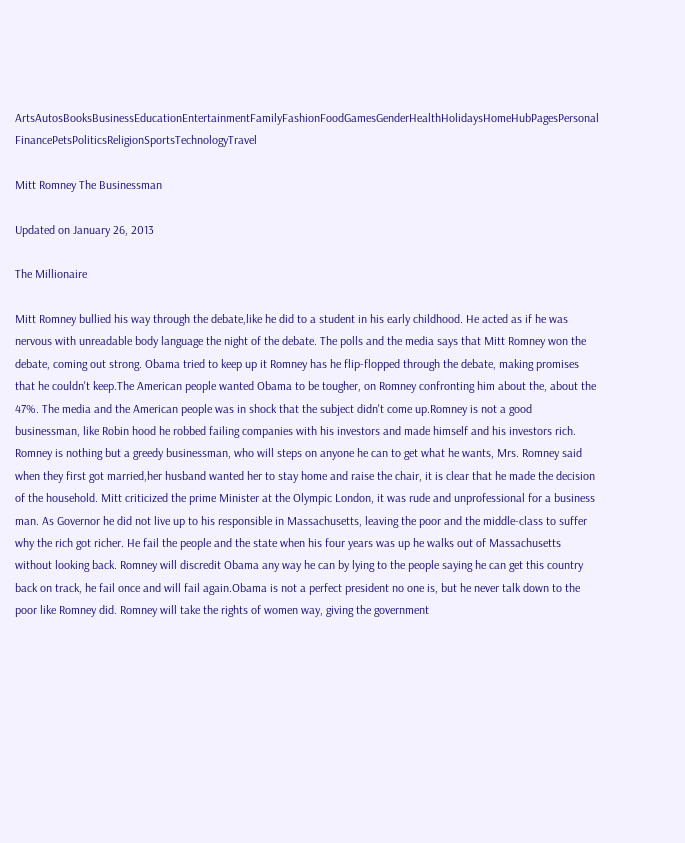ArtsAutosBooksBusinessEducationEntertainmentFamilyFashionFoodGamesGenderHealthHolidaysHomeHubPagesPersonal FinancePetsPoliticsReligionSportsTechnologyTravel

Mitt Romney The Businessman

Updated on January 26, 2013

The Millionaire

Mitt Romney bullied his way through the debate,like he did to a student in his early childhood. He acted as if he was nervous with unreadable body language the night of the debate. The polls and the media says that Mitt Romney won the debate, coming out strong. Obama tried to keep up it Romney has he flip-flopped through the debate, making promises that he couldn't keep.The American people wanted Obama to be tougher, on Romney confronting him about the, about the 47%. The media and the American people was in shock that the subject didn't come up.Romney is not a good businessman, like Robin hood he robbed failing companies with his investors and made himself and his investors rich. Romney is nothing but a greedy businessman, who will steps on anyone he can to get what he wants, Mrs. Romney said when they first got married,her husband wanted her to stay home and raise the chair, it is clear that he made the decision of the household. Mitt criticized the prime Minister at the Olympic London, it was rude and unprofessional for a business man. As Governor he did not live up to his responsible in Massachusetts, leaving the poor and the middle-class to suffer why the rich got richer. He fail the people and the state when his four years was up he walks out of Massachusetts without looking back. Romney will discredit Obama any way he can by lying to the people saying he can get this country back on track, he fail once and will fail again.Obama is not a perfect president no one is, but he never talk down to the poor like Romney did. Romney will take the rights of women way, giving the government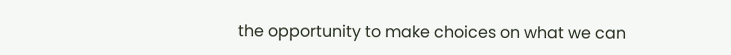the opportunity to make choices on what we can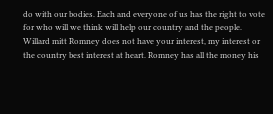do with our bodies. Each and everyone of us has the right to vote for who will we think will help our country and the people. Willard mitt Romney does not have your interest, my interest or the country best interest at heart. Romney has all the money his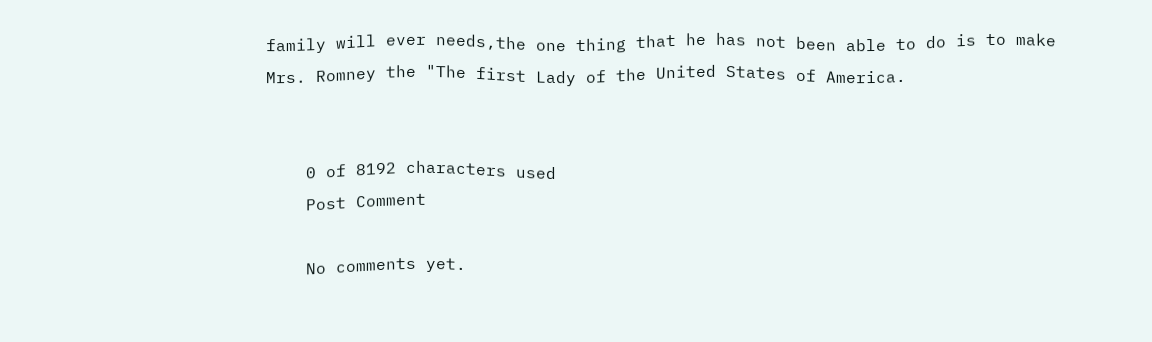family will ever needs,the one thing that he has not been able to do is to make Mrs. Romney the "The first Lady of the United States of America.


    0 of 8192 characters used
    Post Comment

    No comments yet.